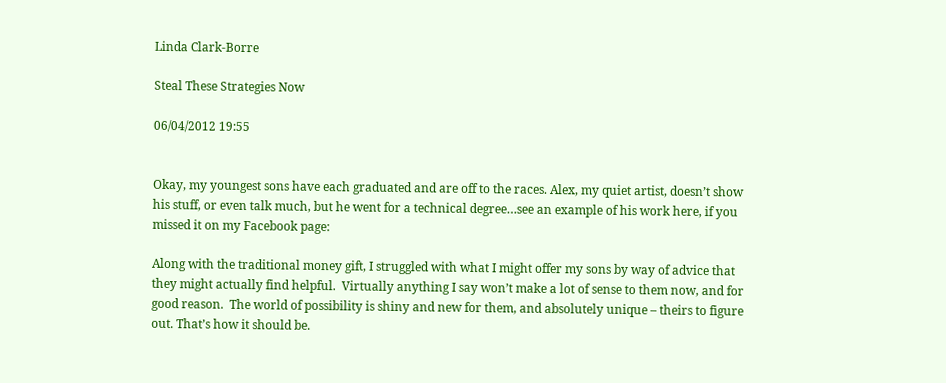Linda Clark-Borre

Steal These Strategies Now

06/04/2012 19:55


Okay, my youngest sons have each graduated and are off to the races. Alex, my quiet artist, doesn’t show his stuff, or even talk much, but he went for a technical degree…see an example of his work here, if you missed it on my Facebook page:

Along with the traditional money gift, I struggled with what I might offer my sons by way of advice that they might actually find helpful.  Virtually anything I say won’t make a lot of sense to them now, and for good reason.  The world of possibility is shiny and new for them, and absolutely unique – theirs to figure out. That’s how it should be.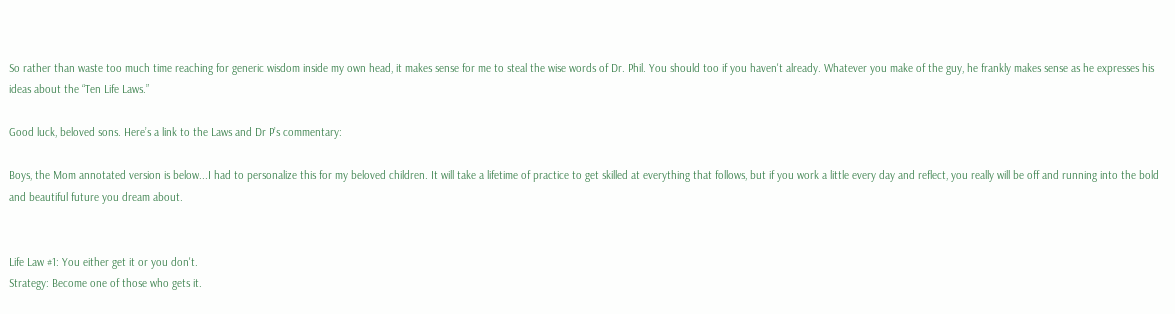So rather than waste too much time reaching for generic wisdom inside my own head, it makes sense for me to steal the wise words of Dr. Phil. You should too if you haven't already. Whatever you make of the guy, he frankly makes sense as he expresses his ideas about the “Ten Life Laws.”

Good luck, beloved sons. Here’s a link to the Laws and Dr P’s commentary:

Boys, the Mom annotated version is below...I had to personalize this for my beloved children. It will take a lifetime of practice to get skilled at everything that follows, but if you work a little every day and reflect, you really will be off and running into the bold and beautiful future you dream about.


Life Law #1: You either get it or you don't.
Strategy: Become one of those who gets it.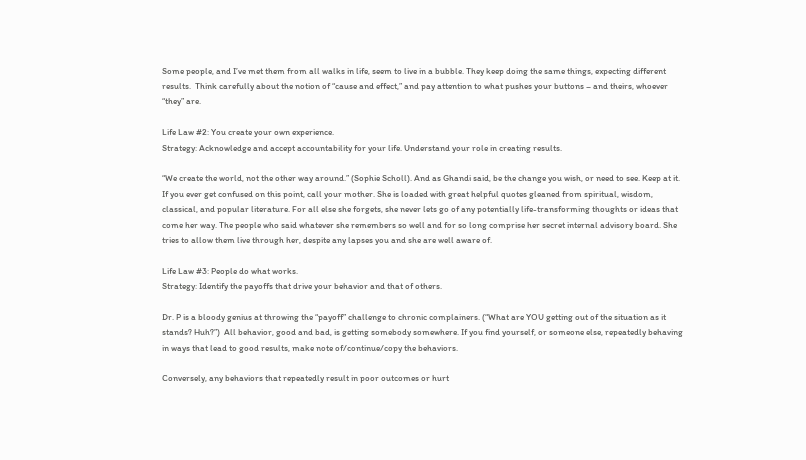Some people, and I’ve met them from all walks in life, seem to live in a bubble. They keep doing the same things, expecting different results.  Think carefully about the notion of “cause and effect,” and pay attention to what pushes your buttons – and theirs, whoever “they” are.

Life Law #2: You create your own experience.
Strategy: Acknowledge and accept accountability for your life. Understand your role in creating results.

“We create the world, not the other way around.” (Sophie Scholl). And as Ghandi said, be the change you wish, or need to see. Keep at it. If you ever get confused on this point, call your mother. She is loaded with great helpful quotes gleaned from spiritual, wisdom, classical, and popular literature. For all else she forgets, she never lets go of any potentially life-transforming thoughts or ideas that come her way. The people who said whatever she remembers so well and for so long comprise her secret internal advisory board. She tries to allow them live through her, despite any lapses you and she are well aware of.

Life Law #3: People do what works.
Strategy: Identify the payoffs that drive your behavior and that of others.

Dr. P is a bloody genius at throwing the “payoff” challenge to chronic complainers. (“What are YOU getting out of the situation as it stands? Huh?”)  All behavior, good and bad, is getting somebody somewhere. If you find yourself, or someone else, repeatedly behaving in ways that lead to good results, make note of/continue/copy the behaviors.

Conversely, any behaviors that repeatedly result in poor outcomes or hurt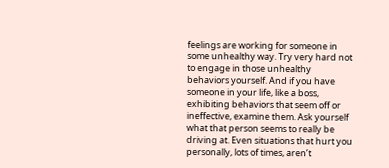feelings are working for someone in some unhealthy way. Try very hard not to engage in those unhealthy behaviors yourself. And if you have someone in your life, like a boss, exhibiting behaviors that seem off or ineffective, examine them. Ask yourself what that person seems to really be driving at. Even situations that hurt you personally, lots of times, aren’t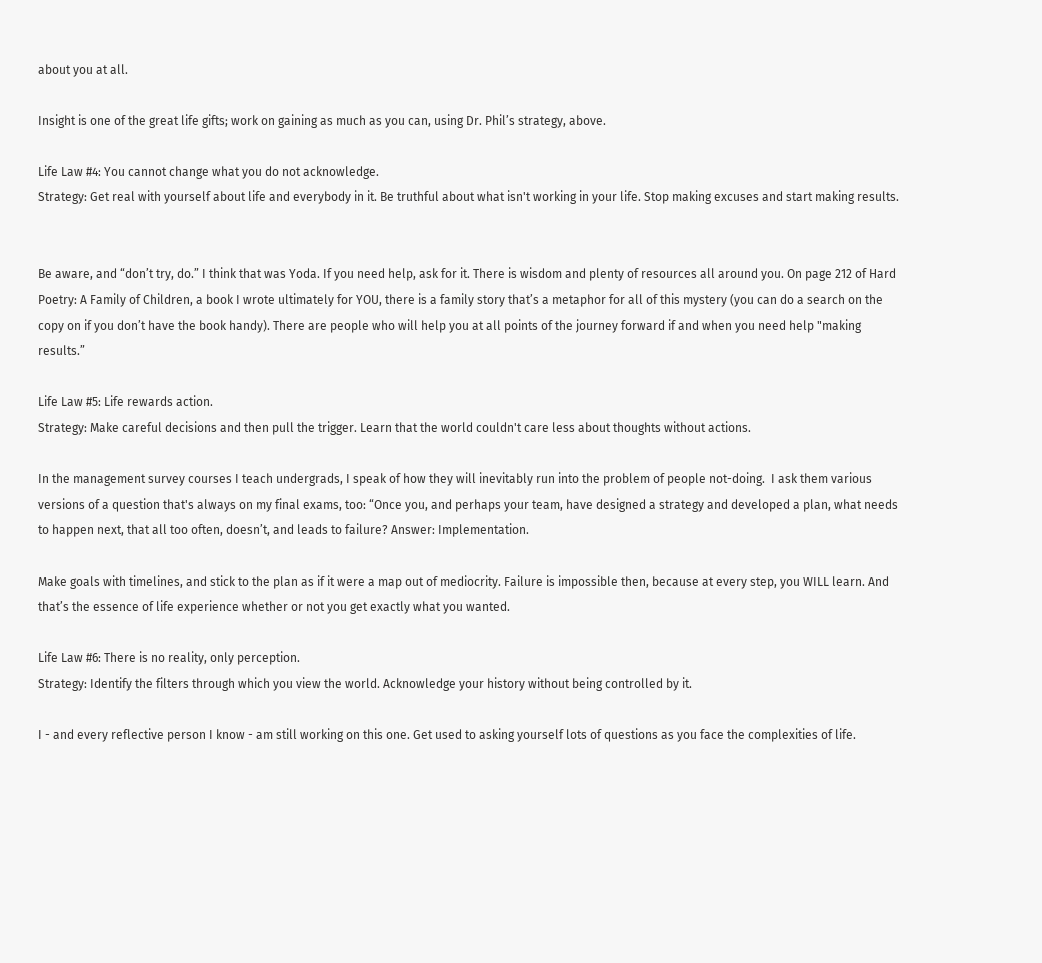about you at all.

Insight is one of the great life gifts; work on gaining as much as you can, using Dr. Phil’s strategy, above.

Life Law #4: You cannot change what you do not acknowledge.
Strategy: Get real with yourself about life and everybody in it. Be truthful about what isn't working in your life. Stop making excuses and start making results.


Be aware, and “don’t try, do.” I think that was Yoda. If you need help, ask for it. There is wisdom and plenty of resources all around you. On page 212 of Hard Poetry: A Family of Children, a book I wrote ultimately for YOU, there is a family story that’s a metaphor for all of this mystery (you can do a search on the copy on if you don’t have the book handy). There are people who will help you at all points of the journey forward if and when you need help "making results.”

Life Law #5: Life rewards action.
Strategy: Make careful decisions and then pull the trigger. Learn that the world couldn't care less about thoughts without actions.

In the management survey courses I teach undergrads, I speak of how they will inevitably run into the problem of people not-doing.  I ask them various versions of a question that's always on my final exams, too: “Once you, and perhaps your team, have designed a strategy and developed a plan, what needs to happen next, that all too often, doesn’t, and leads to failure? Answer: Implementation.

Make goals with timelines, and stick to the plan as if it were a map out of mediocrity. Failure is impossible then, because at every step, you WILL learn. And that’s the essence of life experience whether or not you get exactly what you wanted.

Life Law #6: There is no reality, only perception.
Strategy: Identify the filters through which you view the world. Acknowledge your history without being controlled by it.

I - and every reflective person I know - am still working on this one. Get used to asking yourself lots of questions as you face the complexities of life.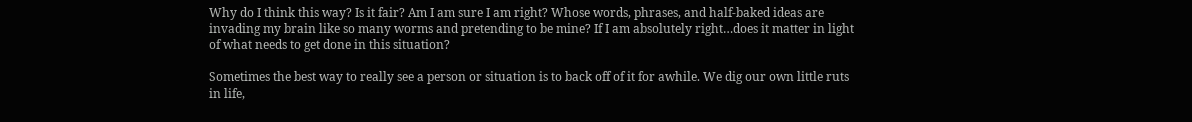Why do I think this way? Is it fair? Am I am sure I am right? Whose words, phrases, and half-baked ideas are invading my brain like so many worms and pretending to be mine? If I am absolutely right…does it matter in light of what needs to get done in this situation?

Sometimes the best way to really see a person or situation is to back off of it for awhile. We dig our own little ruts in life,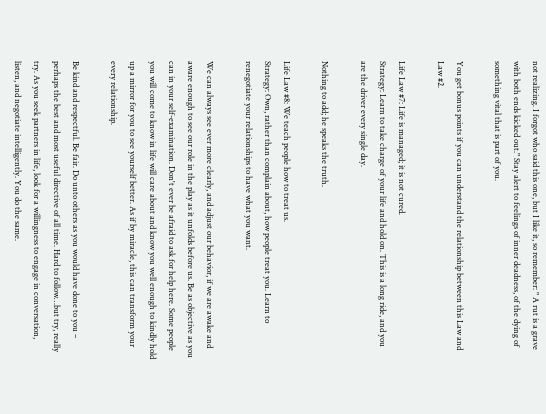not realizing. I forgot who said this one, but I like it, so remember: " A rut is a grave with both ends kicked out." Stay alert to feelings of inner deadness, of the dying of something vital that is part of you.

You get bonus points if you can understand the relationship between this Law and Law #2.

Life Law #7: Life is managed; it is not cured.
Strategy: Learn to take charge of your life and hold on. This is a long ride, and you are the driver every single day.

Nothing to add; he speaks the truth.

Life Law #8: We teach people how to treat us.
Strategy: Own, rather than complain about, how people treat you. Learn to renegotiate your relationships to have what you want.

We can always see ever more clearly, and adjust our behavior, if we are awake and aware enough to see our role in the play as it unfolds before us. Be as objective as you can in your self-examination. Don't ever be afraid to ask for help here. Some people you will come to know in life will care about and know you well enough to kindly hold up a mirror for you to see yourself better. As if by miracle, this can transform your every relationship.

Be kind and respectful. Be fair. Do unto others as you would have done to you – perhaps the best and most useful directive of all time. Hard to follow…but try, really try. As you seek partners in life, look for a willingness to engage in conversation, listen, and negotiate intelligently. You do the same.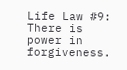Life Law #9: There is power in forgiveness.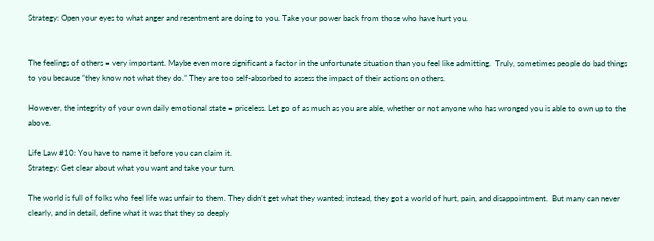Strategy: Open your eyes to what anger and resentment are doing to you. Take your power back from those who have hurt you.


The feelings of others = very important. Maybe even more significant a factor in the unfortunate situation than you feel like admitting.  Truly, sometimes people do bad things to you because “they know not what they do.” They are too self-absorbed to assess the impact of their actions on others.

However, the integrity of your own daily emotional state = priceless. Let go of as much as you are able, whether or not anyone who has wronged you is able to own up to the above.

Life Law #10: You have to name it before you can claim it.
Strategy: Get clear about what you want and take your turn.

The world is full of folks who feel life was unfair to them. They didn’t get what they wanted; instead, they got a world of hurt, pain, and disappointment.  But many can never clearly, and in detail, define what it was that they so deeply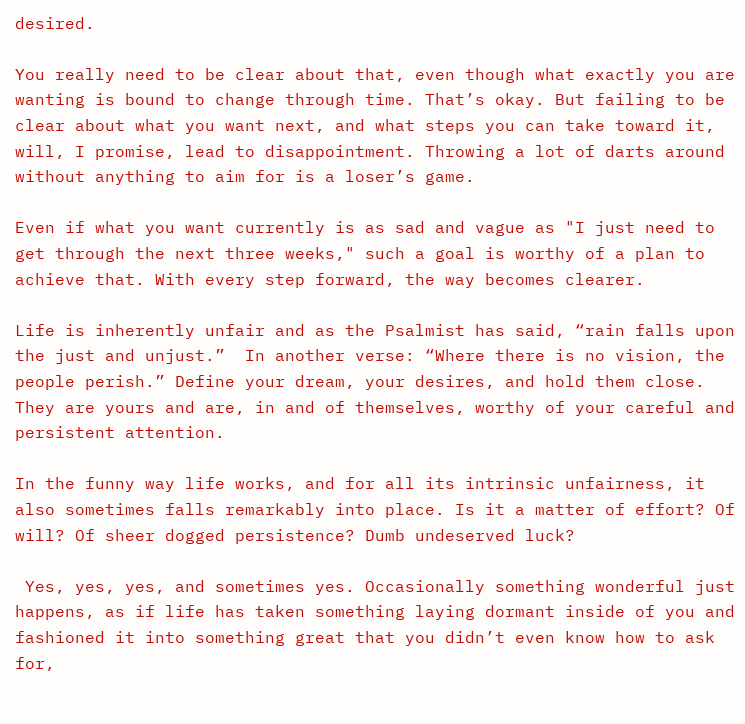desired.

You really need to be clear about that, even though what exactly you are wanting is bound to change through time. That’s okay. But failing to be clear about what you want next, and what steps you can take toward it, will, I promise, lead to disappointment. Throwing a lot of darts around without anything to aim for is a loser’s game.

Even if what you want currently is as sad and vague as "I just need to get through the next three weeks," such a goal is worthy of a plan to achieve that. With every step forward, the way becomes clearer.

Life is inherently unfair and as the Psalmist has said, “rain falls upon the just and unjust.”  In another verse: “Where there is no vision, the people perish.” Define your dream, your desires, and hold them close. They are yours and are, in and of themselves, worthy of your careful and persistent attention.

In the funny way life works, and for all its intrinsic unfairness, it also sometimes falls remarkably into place. Is it a matter of effort? Of will? Of sheer dogged persistence? Dumb undeserved luck?

 Yes, yes, yes, and sometimes yes. Occasionally something wonderful just happens, as if life has taken something laying dormant inside of you and fashioned it into something great that you didn’t even know how to ask for,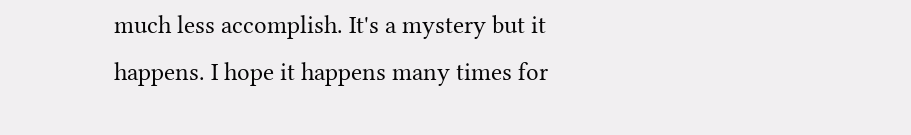much less accomplish. It's a mystery but it happens. I hope it happens many times for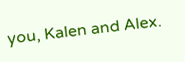you, Kalen and Alex.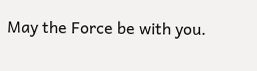May the Force be with you.